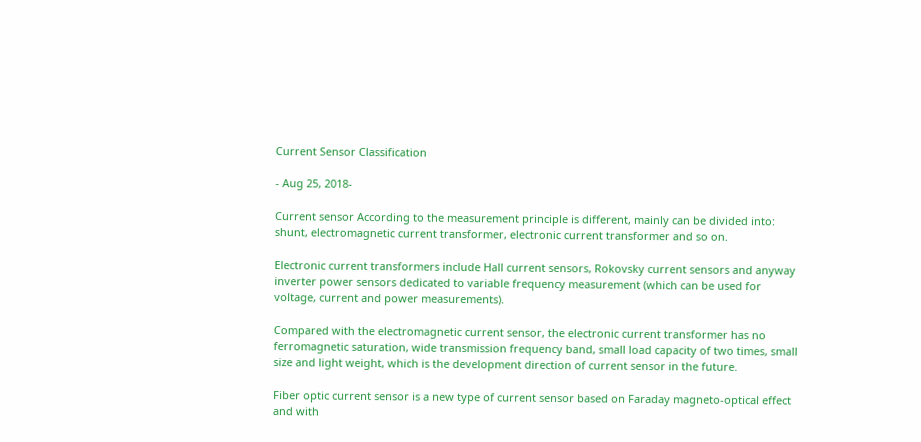Current Sensor Classification

- Aug 25, 2018-

Current sensor According to the measurement principle is different, mainly can be divided into: shunt, electromagnetic current transformer, electronic current transformer and so on.

Electronic current transformers include Hall current sensors, Rokovsky current sensors and anyway inverter power sensors dedicated to variable frequency measurement (which can be used for voltage, current and power measurements).

Compared with the electromagnetic current sensor, the electronic current transformer has no ferromagnetic saturation, wide transmission frequency band, small load capacity of two times, small size and light weight, which is the development direction of current sensor in the future.

Fiber optic current sensor is a new type of current sensor based on Faraday magneto-optical effect and with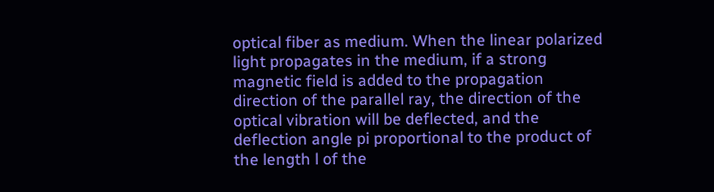optical fiber as medium. When the linear polarized light propagates in the medium, if a strong magnetic field is added to the propagation direction of the parallel ray, the direction of the optical vibration will be deflected, and the deflection angle pi proportional to the product of the length l of the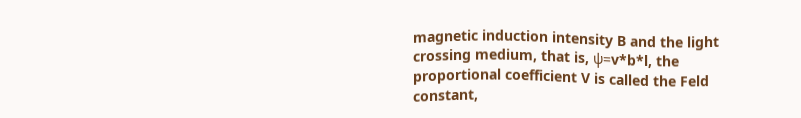magnetic induction intensity B and the light crossing medium, that is, ψ=v*b*l, the proportional coefficient V is called the Feld constant,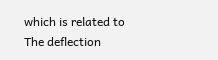which is related to The deflection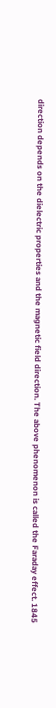direction depends on the dielectric properties and the magnetic field direction. The above phenomenon is called the Faraday effect. 1845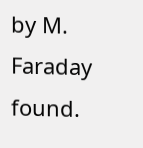by M. Faraday found.